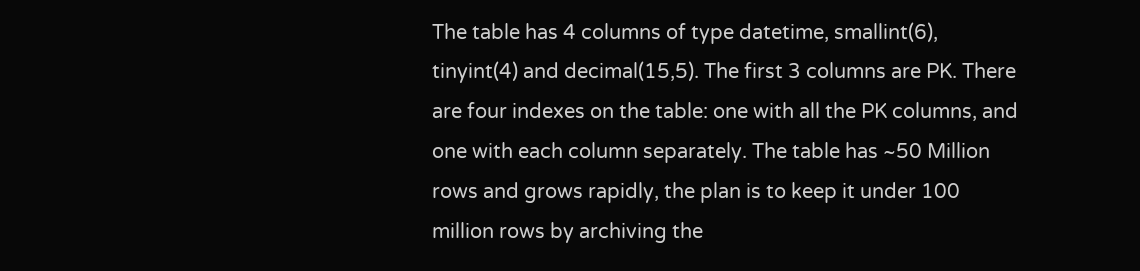The table has 4 columns of type datetime, smallint(6), tinyint(4) and decimal(15,5). The first 3 columns are PK. There are four indexes on the table: one with all the PK columns, and one with each column separately. The table has ~50 Million rows and grows rapidly, the plan is to keep it under 100 million rows by archiving the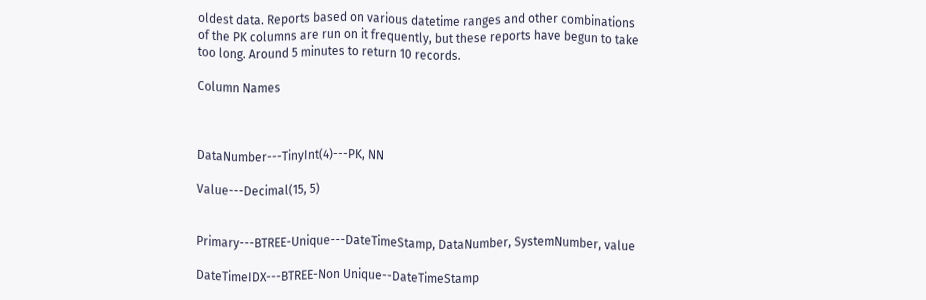oldest data. Reports based on various datetime ranges and other combinations of the PK columns are run on it frequently, but these reports have begun to take too long. Around 5 minutes to return 10 records.

Column Names



DataNumber---TinyInt(4)---PK, NN

Value---Decimal(15, 5)


Primary---BTREE-Unique---DateTimeStamp, DataNumber, SystemNumber, value

DateTimeIDX---BTREE-Non Unique--DateTimeStamp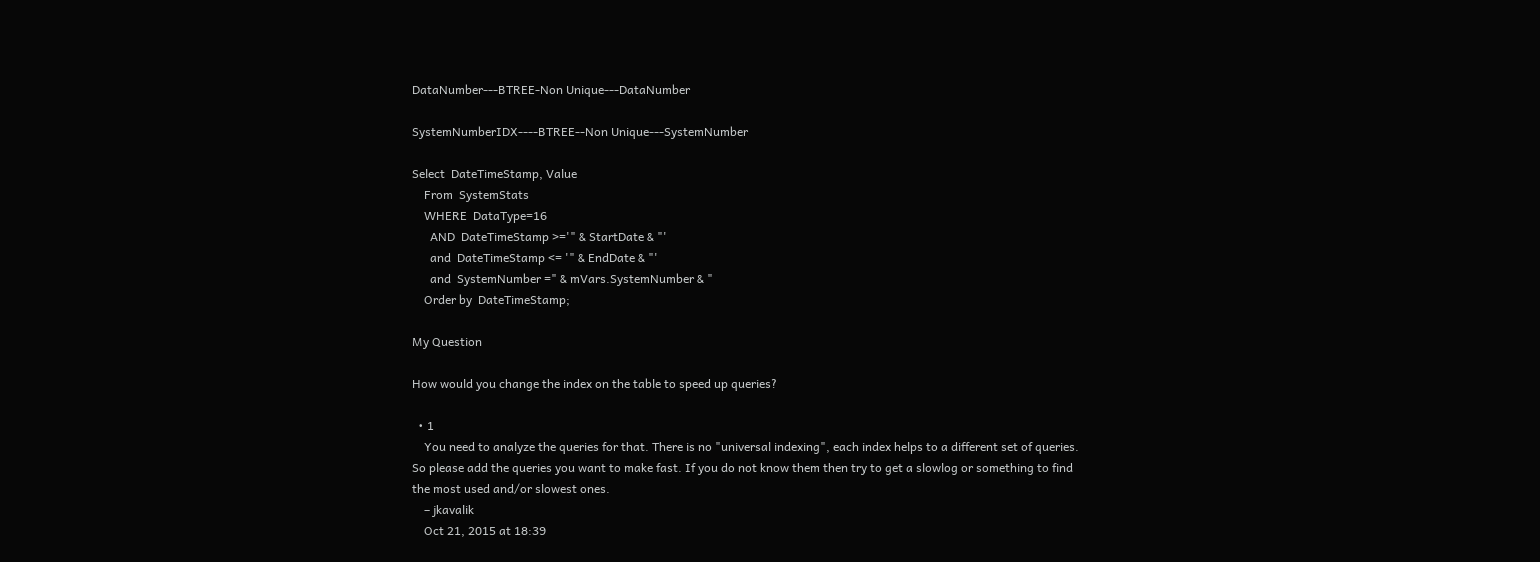DataNumber---BTREE-Non Unique---DataNumber

SystemNumberIDX----BTREE--Non Unique---SystemNumber

Select  DateTimeStamp, Value
    From  SystemStats
    WHERE  DataType=16
      AND  DateTimeStamp >='" & StartDate & "'
      and  DateTimeStamp <= '" & EndDate & "'
      and  SystemNumber =" & mVars.SystemNumber & "
    Order by  DateTimeStamp;

My Question

How would you change the index on the table to speed up queries?

  • 1
    You need to analyze the queries for that. There is no "universal indexing", each index helps to a different set of queries. So please add the queries you want to make fast. If you do not know them then try to get a slowlog or something to find the most used and/or slowest ones.
    – jkavalik
    Oct 21, 2015 at 18:39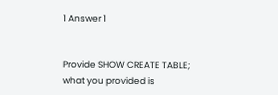1 Answer 1


Provide SHOW CREATE TABLE; what you provided is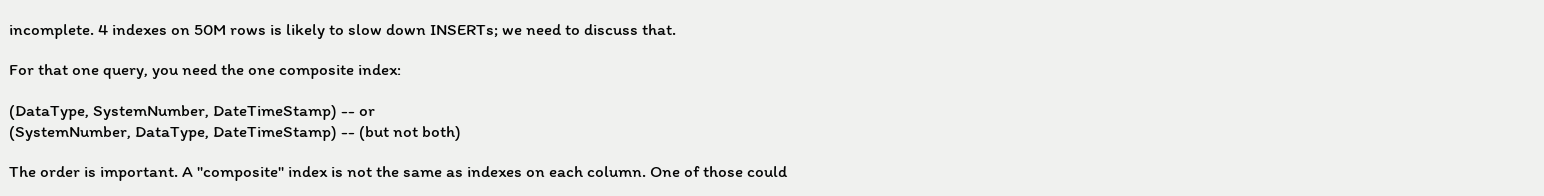incomplete. 4 indexes on 50M rows is likely to slow down INSERTs; we need to discuss that.

For that one query, you need the one composite index:

(DataType, SystemNumber, DateTimeStamp) -- or
(SystemNumber, DataType, DateTimeStamp) -- (but not both)

The order is important. A "composite" index is not the same as indexes on each column. One of those could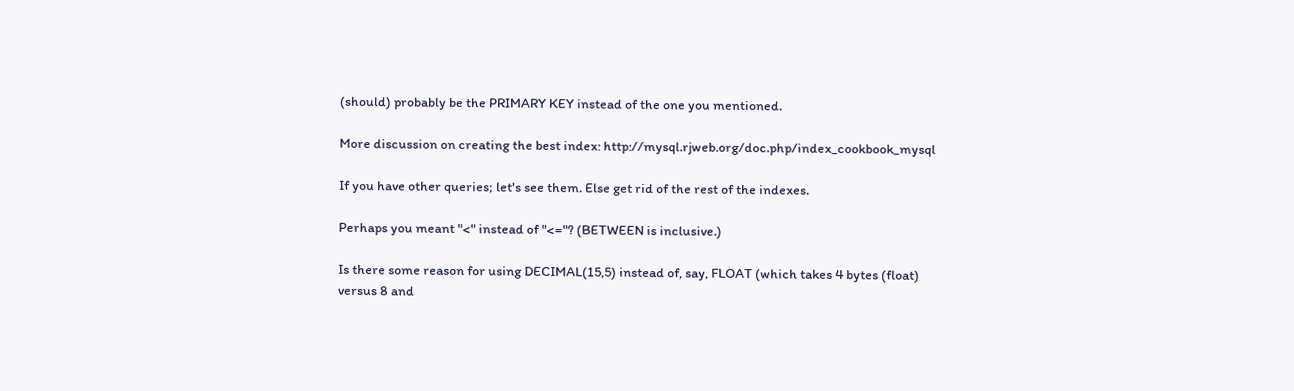(should) probably be the PRIMARY KEY instead of the one you mentioned.

More discussion on creating the best index: http://mysql.rjweb.org/doc.php/index_cookbook_mysql

If you have other queries; let's see them. Else get rid of the rest of the indexes.

Perhaps you meant "<" instead of "<="? (BETWEEN is inclusive.)

Is there some reason for using DECIMAL(15,5) instead of, say, FLOAT (which takes 4 bytes (float) versus 8 and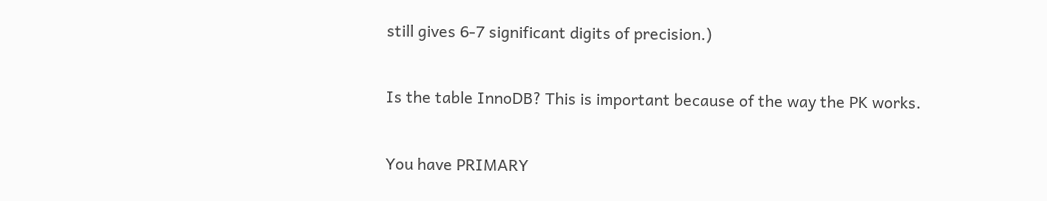still gives 6-7 significant digits of precision.)

Is the table InnoDB? This is important because of the way the PK works.

You have PRIMARY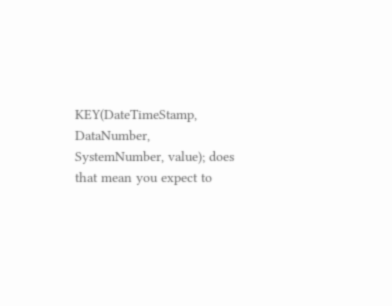KEY(DateTimeStamp, DataNumber, SystemNumber, value); does that mean you expect to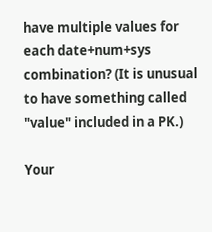have multiple values for each date+num+sys combination? (It is unusual to have something called "value" included in a PK.)

Your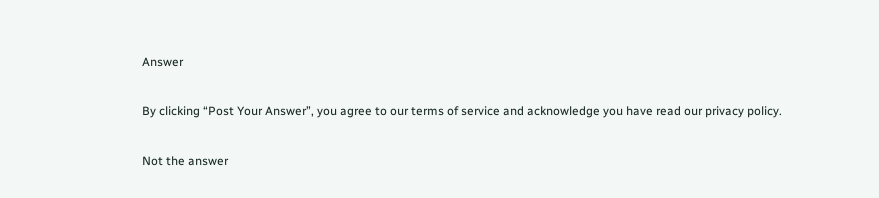Answer

By clicking “Post Your Answer”, you agree to our terms of service and acknowledge you have read our privacy policy.

Not the answer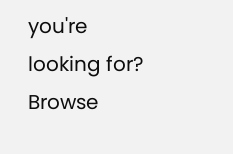you're looking for? Browse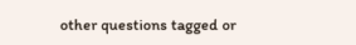other questions tagged or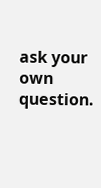ask your own question.